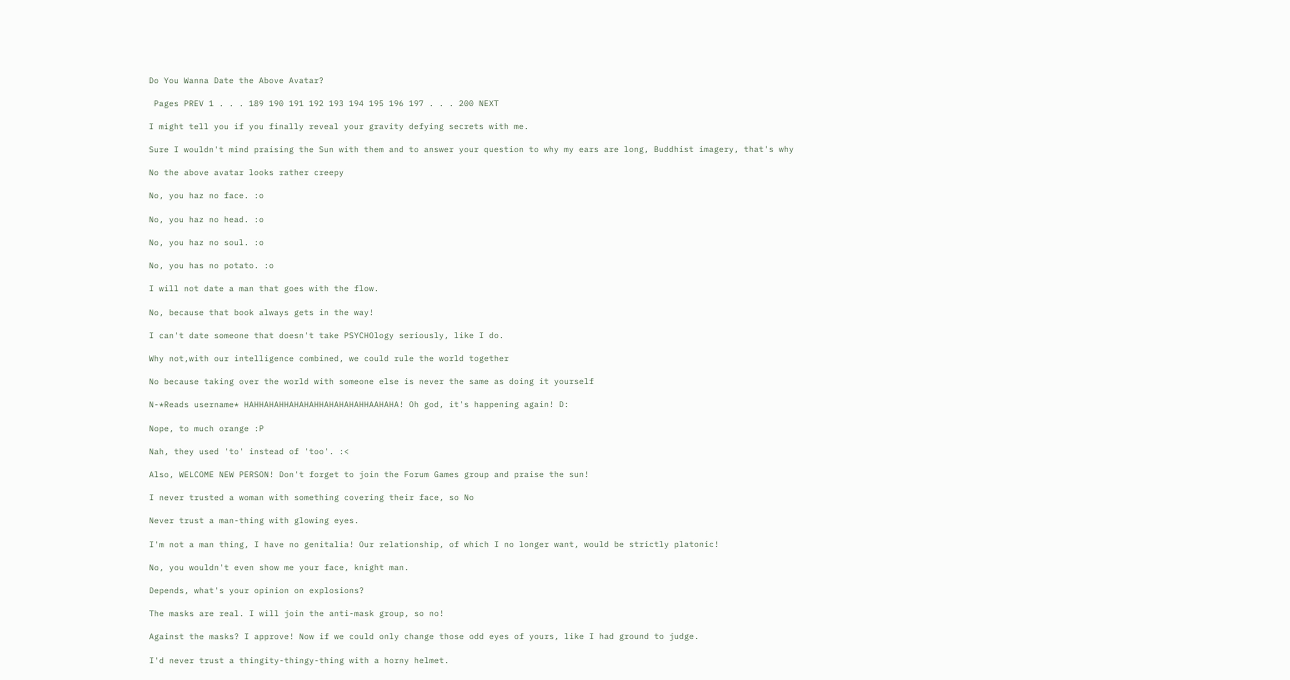Do You Wanna Date the Above Avatar?

 Pages PREV 1 . . . 189 190 191 192 193 194 195 196 197 . . . 200 NEXT

I might tell you if you finally reveal your gravity defying secrets with me.

Sure I wouldn't mind praising the Sun with them and to answer your question to why my ears are long, Buddhist imagery, that's why

No the above avatar looks rather creepy

No, you haz no face. :o

No, you haz no head. :o

No, you haz no soul. :o

No, you has no potato. :o

I will not date a man that goes with the flow.

No, because that book always gets in the way!

I can't date someone that doesn't take PSYCHOlogy seriously, like I do.

Why not,with our intelligence combined, we could rule the world together

No because taking over the world with someone else is never the same as doing it yourself

N-*Reads username* HAHHAHAHHAHAHAHHAHAHAHAHHAAHAHA! Oh god, it's happening again! D:

Nope, to much orange :P

Nah, they used 'to' instead of 'too'. :<

Also, WELCOME NEW PERSON! Don't forget to join the Forum Games group and praise the sun!

I never trusted a woman with something covering their face, so No

Never trust a man-thing with glowing eyes.

I'm not a man thing, I have no genitalia! Our relationship, of which I no longer want, would be strictly platonic!

No, you wouldn't even show me your face, knight man.

Depends, what's your opinion on explosions?

The masks are real. I will join the anti-mask group, so no!

Against the masks? I approve! Now if we could only change those odd eyes of yours, like I had ground to judge.

I'd never trust a thingity-thingy-thing with a horny helmet.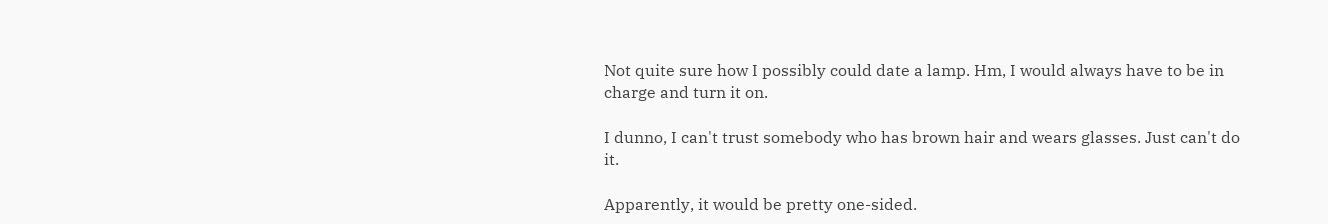Not quite sure how I possibly could date a lamp. Hm, I would always have to be in charge and turn it on.

I dunno, I can't trust somebody who has brown hair and wears glasses. Just can't do it.

Apparently, it would be pretty one-sided.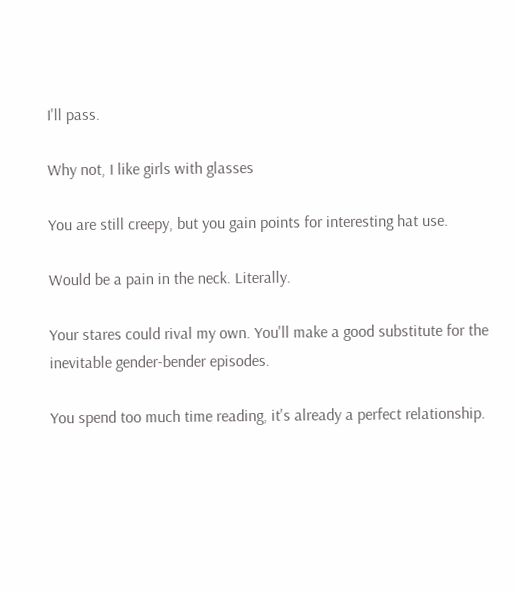I'll pass.

Why not, I like girls with glasses

You are still creepy, but you gain points for interesting hat use.

Would be a pain in the neck. Literally.

Your stares could rival my own. You'll make a good substitute for the inevitable gender-bender episodes.

You spend too much time reading, it's already a perfect relationship.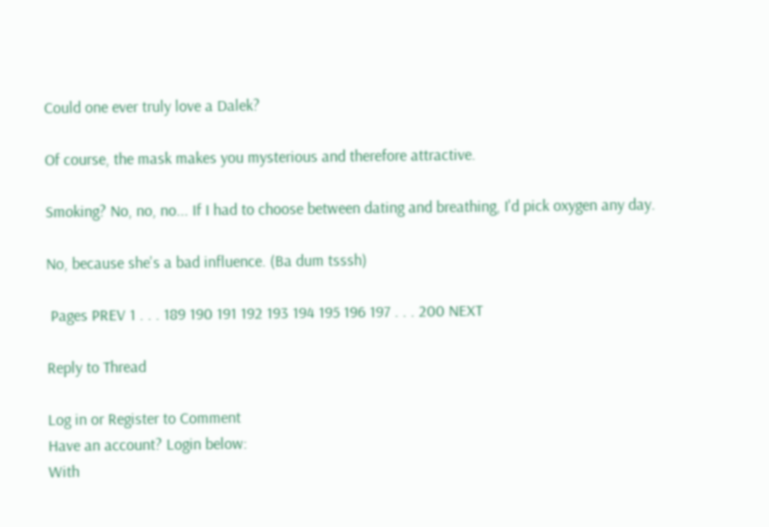Could one ever truly love a Dalek?

Of course, the mask makes you mysterious and therefore attractive.

Smoking? No, no, no... If I had to choose between dating and breathing, I'd pick oxygen any day.

No, because she's a bad influence. (Ba dum tsssh)

 Pages PREV 1 . . . 189 190 191 192 193 194 195 196 197 . . . 200 NEXT

Reply to Thread

Log in or Register to Comment
Have an account? Login below:
With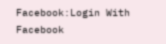Facebook:Login With Facebook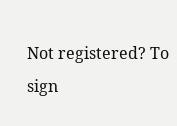Not registered? To sign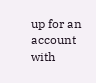up for an account with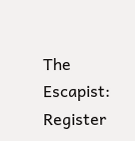The Escapist:
Register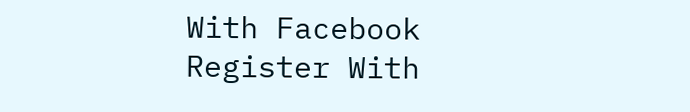With Facebook
Register With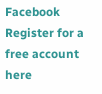Facebook
Register for a free account here